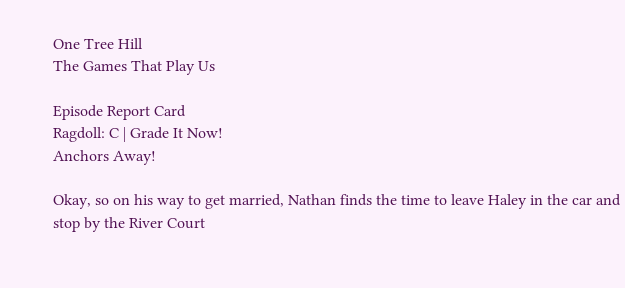One Tree Hill
The Games That Play Us

Episode Report Card
Ragdoll: C | Grade It Now!
Anchors Away!

Okay, so on his way to get married, Nathan finds the time to leave Haley in the car and stop by the River Court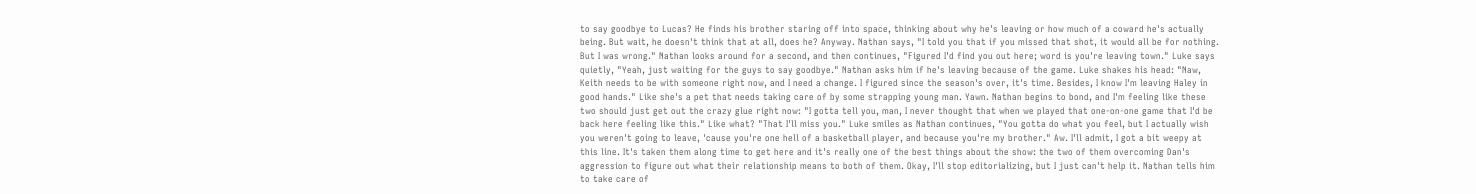to say goodbye to Lucas? He finds his brother staring off into space, thinking about why he's leaving or how much of a coward he's actually being. But wait, he doesn't think that at all, does he? Anyway. Nathan says, "I told you that if you missed that shot, it would all be for nothing. But I was wrong." Nathan looks around for a second, and then continues, "Figured I'd find you out here; word is you're leaving town." Luke says quietly, "Yeah, just waiting for the guys to say goodbye." Nathan asks him if he's leaving because of the game. Luke shakes his head: "Naw, Keith needs to be with someone right now, and I need a change. I figured since the season's over, it's time. Besides, I know I'm leaving Haley in good hands." Like she's a pet that needs taking care of by some strapping young man. Yawn. Nathan begins to bond, and I'm feeling like these two should just get out the crazy glue right now: "I gotta tell you, man, I never thought that when we played that one-on-one game that I'd be back here feeling like this." Like what? "That I'll miss you." Luke smiles as Nathan continues, "You gotta do what you feel, but I actually wish you weren't going to leave, 'cause you're one hell of a basketball player, and because you're my brother." Aw. I'll admit, I got a bit weepy at this line. It's taken them along time to get here and it's really one of the best things about the show: the two of them overcoming Dan's aggression to figure out what their relationship means to both of them. Okay, I'll stop editorializing, but I just can't help it. Nathan tells him to take care of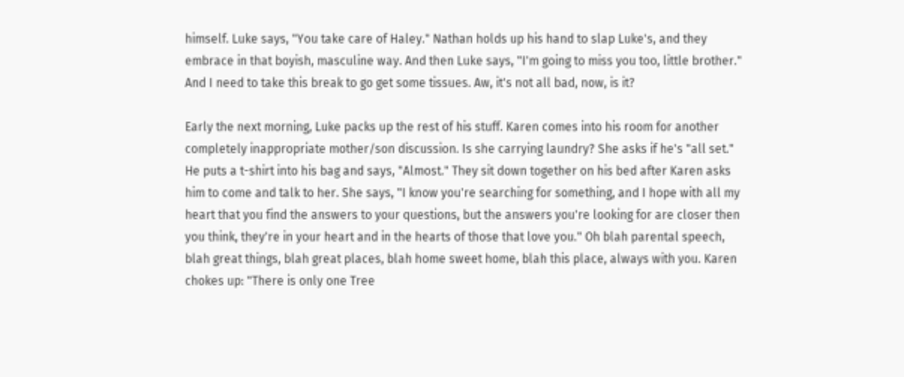himself. Luke says, "You take care of Haley." Nathan holds up his hand to slap Luke's, and they embrace in that boyish, masculine way. And then Luke says, "I'm going to miss you too, little brother." And I need to take this break to go get some tissues. Aw, it's not all bad, now, is it?

Early the next morning, Luke packs up the rest of his stuff. Karen comes into his room for another completely inappropriate mother/son discussion. Is she carrying laundry? She asks if he's "all set." He puts a t-shirt into his bag and says, "Almost." They sit down together on his bed after Karen asks him to come and talk to her. She says, "I know you're searching for something, and I hope with all my heart that you find the answers to your questions, but the answers you're looking for are closer then you think, they're in your heart and in the hearts of those that love you." Oh blah parental speech, blah great things, blah great places, blah home sweet home, blah this place, always with you. Karen chokes up: "There is only one Tree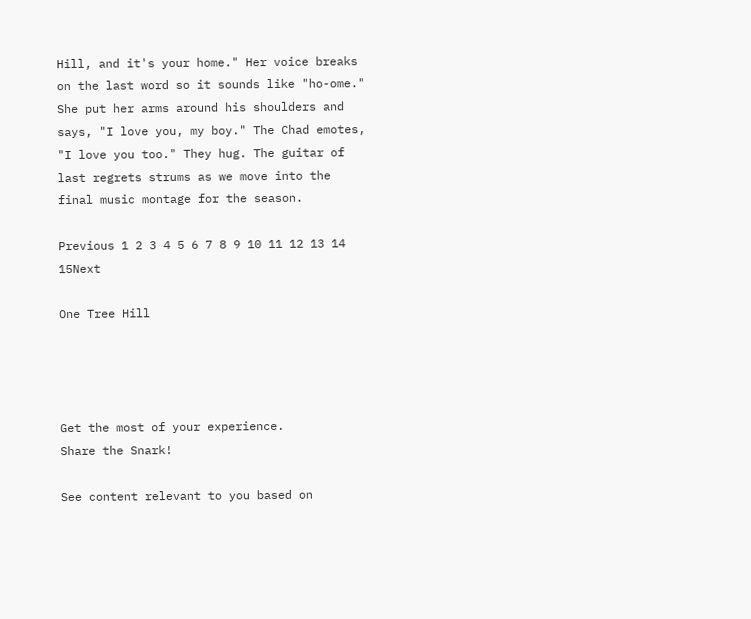Hill, and it's your home." Her voice breaks on the last word so it sounds like "ho-ome." She put her arms around his shoulders and says, "I love you, my boy." The Chad emotes, "I love you too." They hug. The guitar of last regrets strums as we move into the final music montage for the season.

Previous 1 2 3 4 5 6 7 8 9 10 11 12 13 14 15Next

One Tree Hill




Get the most of your experience.
Share the Snark!

See content relevant to you based on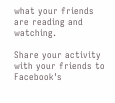what your friends are reading and watching.

Share your activity with your friends to Facebook's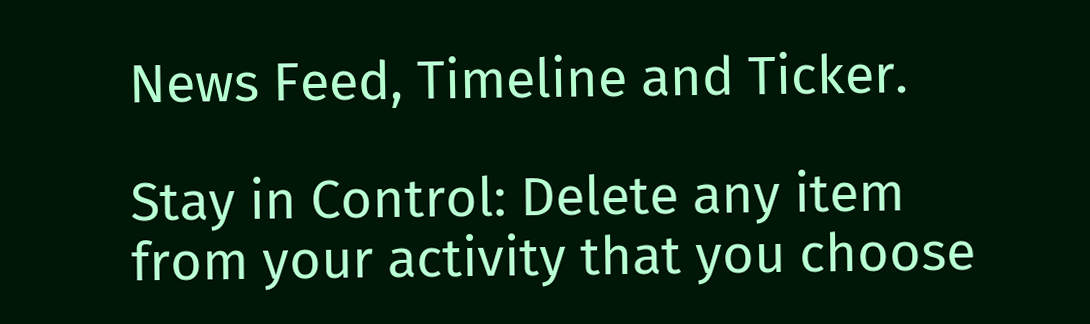News Feed, Timeline and Ticker.

Stay in Control: Delete any item from your activity that you choose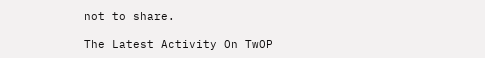not to share.

The Latest Activity On TwOP